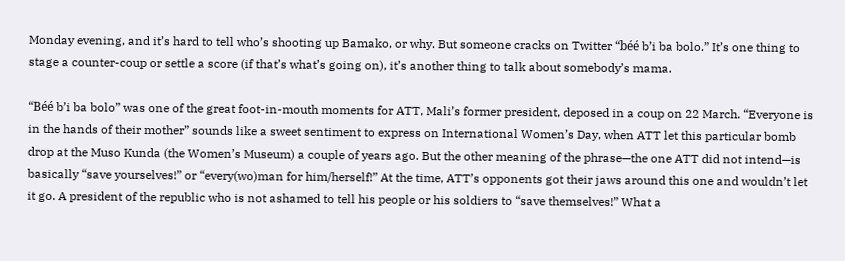Monday evening, and it’s hard to tell who’s shooting up Bamako, or why. But someone cracks on Twitter “béé b’i ba bolo.” It’s one thing to stage a counter-coup or settle a score (if that’s what’s going on), it’s another thing to talk about somebody’s mama.

“Béé b’i ba bolo” was one of the great foot-in-mouth moments for ATT, Mali’s former president, deposed in a coup on 22 March. “Everyone is in the hands of their mother” sounds like a sweet sentiment to express on International Women’s Day, when ATT let this particular bomb drop at the Muso Kunda (the Women’s Museum) a couple of years ago. But the other meaning of the phrase—the one ATT did not intend—is basically “save yourselves!” or “every(wo)man for him/herself!” At the time, ATT’s opponents got their jaws around this one and wouldn’t let it go. A president of the republic who is not ashamed to tell his people or his soldiers to “save themselves!” What a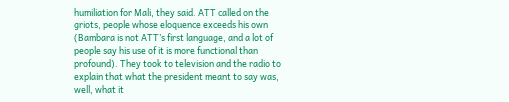humiliation for Mali, they said. ATT called on the griots, people whose eloquence exceeds his own (Bambara is not ATT’s first language, and a lot of people say his use of it is more functional than profound). They took to television and the radio to explain that what the president meant to say was, well, what it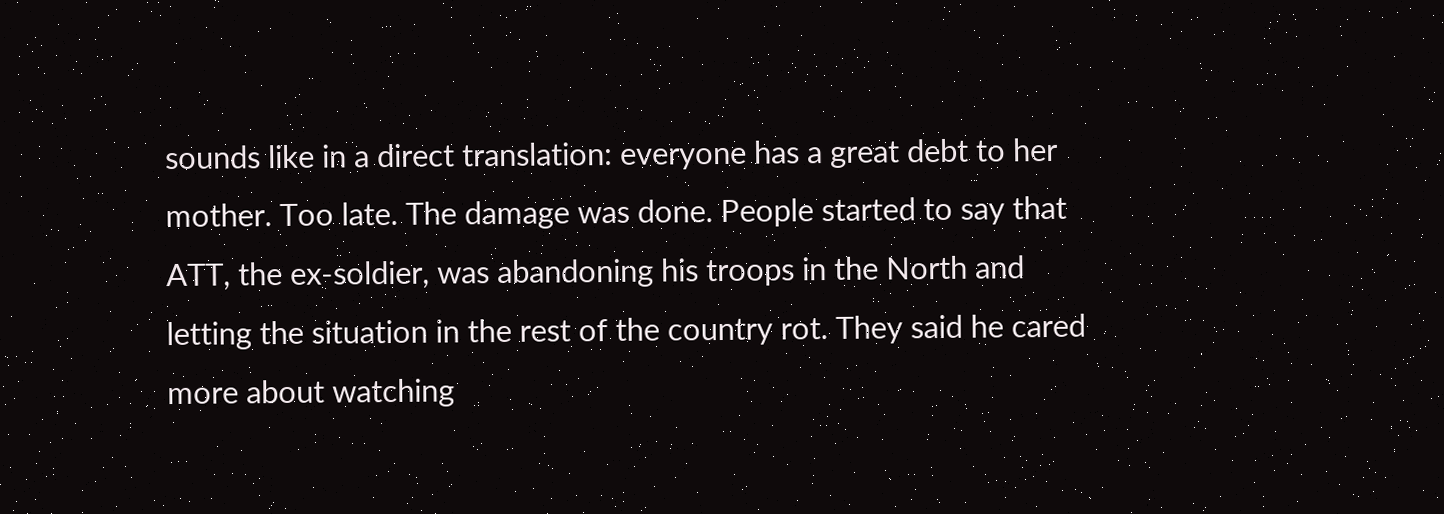sounds like in a direct translation: everyone has a great debt to her mother. Too late. The damage was done. People started to say that ATT, the ex-soldier, was abandoning his troops in the North and letting the situation in the rest of the country rot. They said he cared more about watching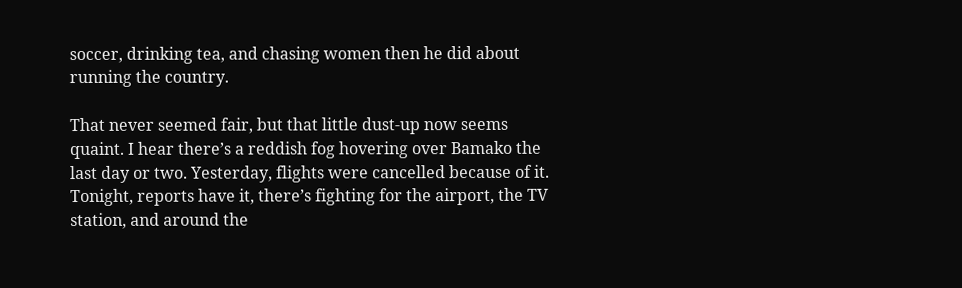soccer, drinking tea, and chasing women then he did about running the country.

That never seemed fair, but that little dust-up now seems quaint. I hear there’s a reddish fog hovering over Bamako the last day or two. Yesterday, flights were cancelled because of it. Tonight, reports have it, there’s fighting for the airport, the TV station, and around the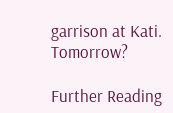garrison at Kati. Tomorrow?

Further Reading